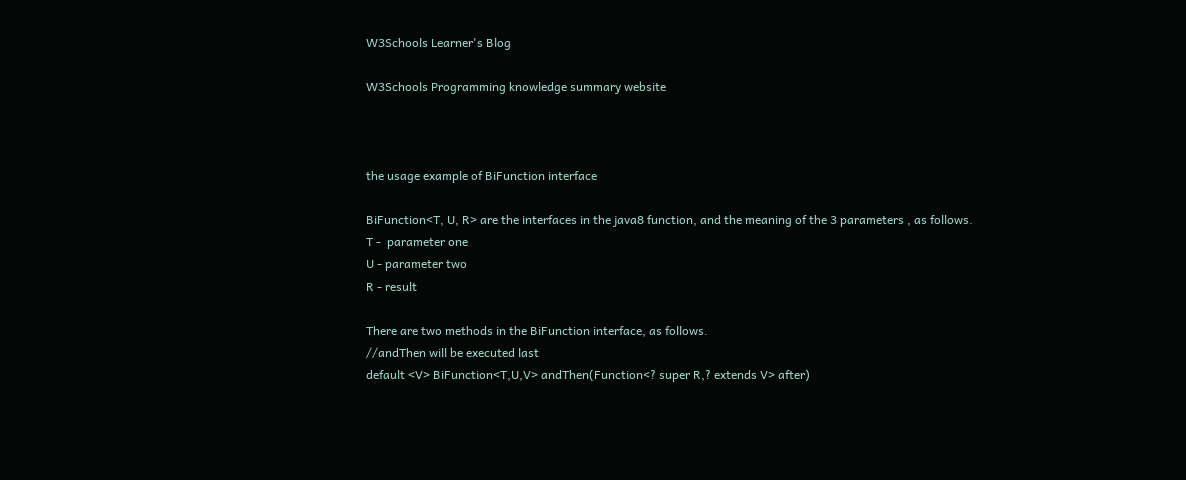W3Schools Learner's Blog

W3Schools Programming knowledge summary website



the usage example of BiFunction interface

BiFunction<T, U, R> are the interfaces in the java8 function, and the meaning of the 3 parameters , as follows.
T -  parameter one
U - parameter two
R - result

There are two methods in the BiFunction interface, as follows.
//andThen will be executed last
default <V> BiFunction<T,U,V> andThen(Function<? super R,? extends V> after)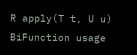R apply(T t, U u)
BiFunction usage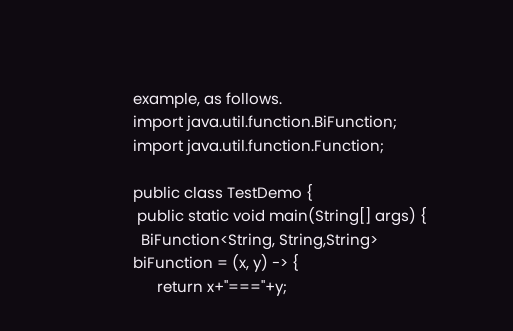example, as follows.
import java.util.function.BiFunction;
import java.util.function.Function;

public class TestDemo {
 public static void main(String[] args) {
  BiFunction<String, String,String> biFunction = (x, y) -> {
      return x+"==="+y;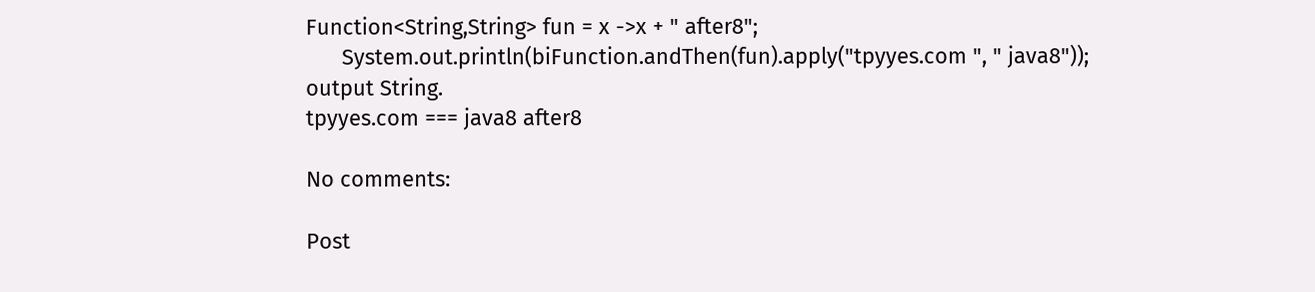Function<String,String> fun = x ->x + " after8";
      System.out.println(biFunction.andThen(fun).apply("tpyyes.com ", " java8"));
output String.
tpyyes.com === java8 after8

No comments:

Post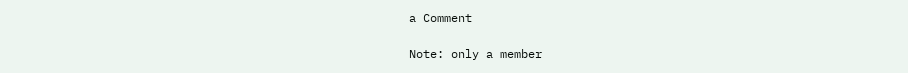a Comment

Note: only a member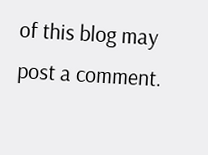of this blog may post a comment.